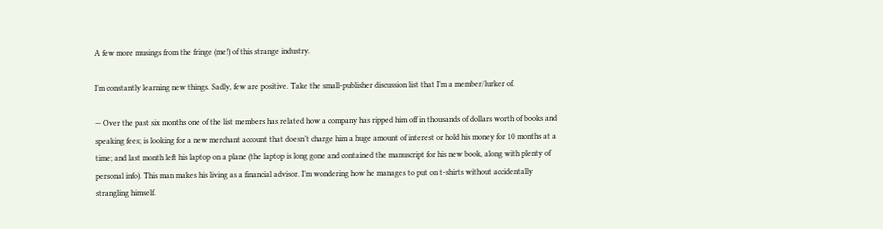A few more musings from the fringe (me!) of this strange industry.

I’m constantly learning new things. Sadly, few are positive. Take the small-publisher discussion list that I’m a member/lurker of.

— Over the past six months one of the list members has related how a company has ripped him off in thousands of dollars worth of books and speaking fees; is looking for a new merchant account that doesn’t charge him a huge amount of interest or hold his money for 10 months at a time; and last month left his laptop on a plane (the laptop is long gone and contained the manuscript for his new book, along with plenty of personal info). This man makes his living as a financial advisor. I’m wondering how he manages to put on t-shirts without accidentally strangling himself.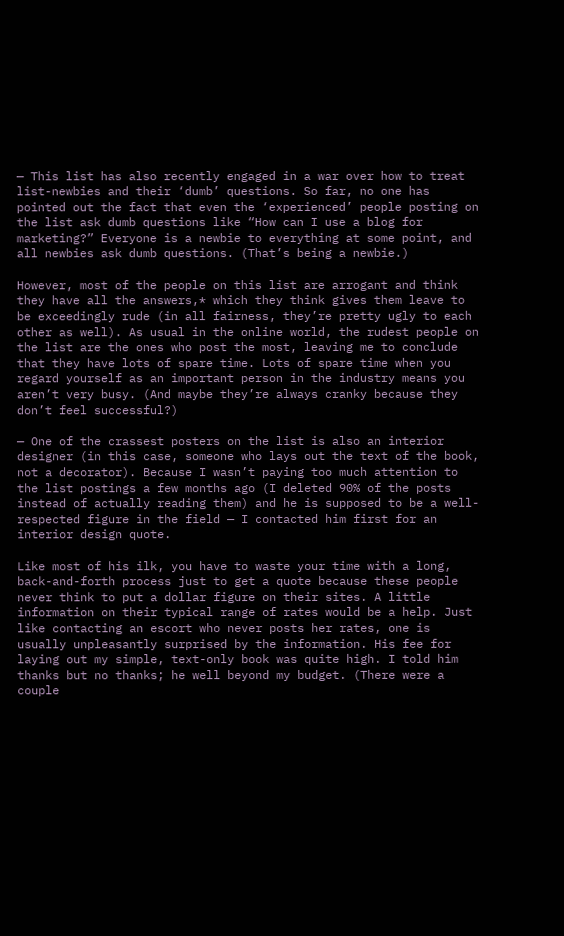— This list has also recently engaged in a war over how to treat list-newbies and their ‘dumb’ questions. So far, no one has pointed out the fact that even the ‘experienced’ people posting on the list ask dumb questions like “How can I use a blog for marketing?” Everyone is a newbie to everything at some point, and all newbies ask dumb questions. (That’s being a newbie.)

However, most of the people on this list are arrogant and think they have all the answers,* which they think gives them leave to be exceedingly rude (in all fairness, they’re pretty ugly to each other as well). As usual in the online world, the rudest people on the list are the ones who post the most, leaving me to conclude that they have lots of spare time. Lots of spare time when you regard yourself as an important person in the industry means you aren’t very busy. (And maybe they’re always cranky because they don’t feel successful?)

— One of the crassest posters on the list is also an interior designer (in this case, someone who lays out the text of the book, not a decorator). Because I wasn’t paying too much attention to the list postings a few months ago (I deleted 90% of the posts instead of actually reading them) and he is supposed to be a well-respected figure in the field — I contacted him first for an interior design quote.

Like most of his ilk, you have to waste your time with a long, back-and-forth process just to get a quote because these people never think to put a dollar figure on their sites. A little information on their typical range of rates would be a help. Just like contacting an escort who never posts her rates, one is usually unpleasantly surprised by the information. His fee for laying out my simple, text-only book was quite high. I told him thanks but no thanks; he well beyond my budget. (There were a couple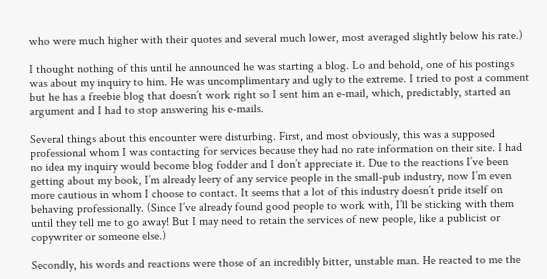who were much higher with their quotes and several much lower, most averaged slightly below his rate.)

I thought nothing of this until he announced he was starting a blog. Lo and behold, one of his postings was about my inquiry to him. He was uncomplimentary and ugly to the extreme. I tried to post a comment but he has a freebie blog that doesn’t work right so I sent him an e-mail, which, predictably, started an argument and I had to stop answering his e-mails.

Several things about this encounter were disturbing. First, and most obviously, this was a supposed professional whom I was contacting for services because they had no rate information on their site. I had no idea my inquiry would become blog fodder and I don’t appreciate it. Due to the reactions I’ve been getting about my book, I’m already leery of any service people in the small-pub industry, now I’m even more cautious in whom I choose to contact. It seems that a lot of this industry doesn’t pride itself on behaving professionally. (Since I’ve already found good people to work with, I’ll be sticking with them until they tell me to go away! But I may need to retain the services of new people, like a publicist or copywriter or someone else.)

Secondly, his words and reactions were those of an incredibly bitter, unstable man. He reacted to me the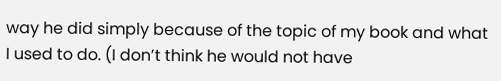way he did simply because of the topic of my book and what I used to do. (I don’t think he would not have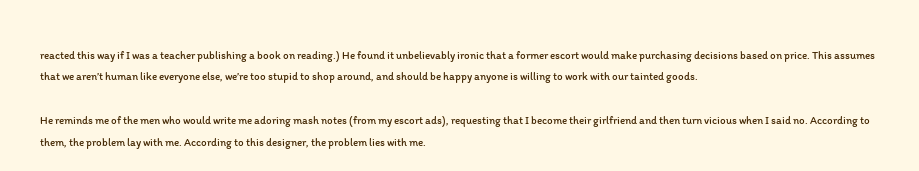reacted this way if I was a teacher publishing a book on reading.) He found it unbelievably ironic that a former escort would make purchasing decisions based on price. This assumes that we aren’t human like everyone else, we’re too stupid to shop around, and should be happy anyone is willing to work with our tainted goods.

He reminds me of the men who would write me adoring mash notes (from my escort ads), requesting that I become their girlfriend and then turn vicious when I said no. According to them, the problem lay with me. According to this designer, the problem lies with me.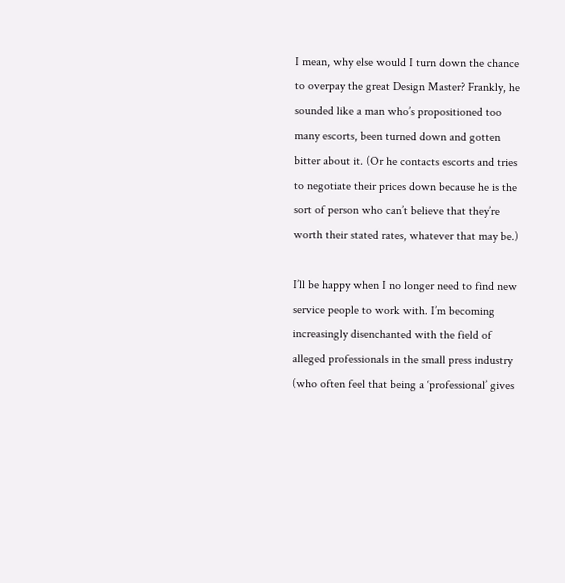I mean, why else would I turn down the chance to overpay the great Design Master? Frankly, he sounded like a man who’s propositioned too many escorts, been turned down and gotten bitter about it. (Or he contacts escorts and tries to negotiate their prices down because he is the sort of person who can’t believe that they’re worth their stated rates, whatever that may be.)

I’ll be happy when I no longer need to find new service people to work with. I’m becoming increasingly disenchanted with the field of alleged professionals in the small press industry (who often feel that being a ‘professional’ gives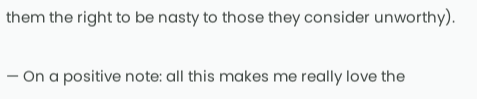them the right to be nasty to those they consider unworthy).

— On a positive note: all this makes me really love the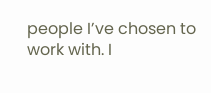people I’ve chosen to work with. I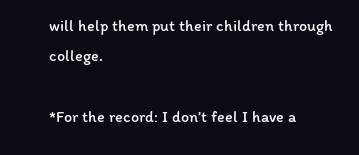will help them put their children through college.

*For the record: I don’t feel I have a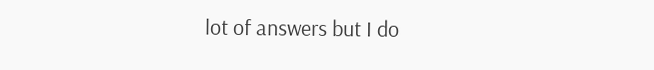lot of answers but I do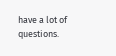have a lot of questions.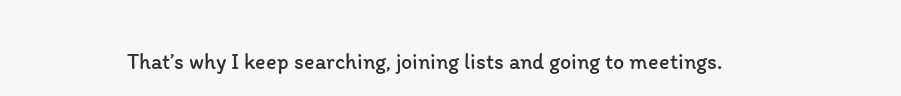That’s why I keep searching, joining lists and going to meetings.